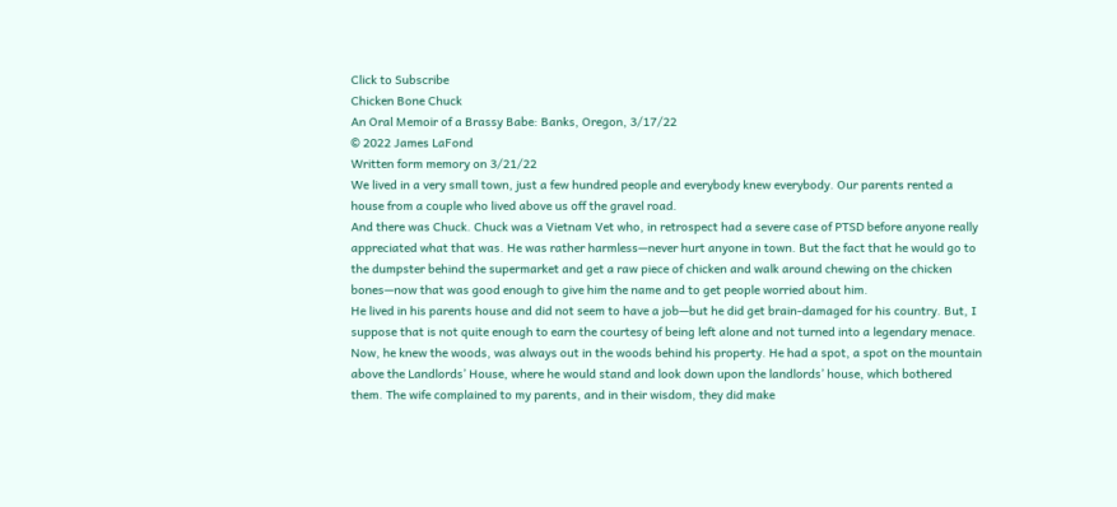Click to Subscribe
Chicken Bone Chuck
An Oral Memoir of a Brassy Babe: Banks, Oregon, 3/17/22
© 2022 James LaFond
Written form memory on 3/21/22
We lived in a very small town, just a few hundred people and everybody knew everybody. Our parents rented a house from a couple who lived above us off the gravel road.
And there was Chuck. Chuck was a Vietnam Vet who, in retrospect had a severe case of PTSD before anyone really appreciated what that was. He was rather harmless—never hurt anyone in town. But the fact that he would go to the dumpster behind the supermarket and get a raw piece of chicken and walk around chewing on the chicken bones—now that was good enough to give him the name and to get people worried about him.
He lived in his parents house and did not seem to have a job—but he did get brain-damaged for his country. But, I suppose that is not quite enough to earn the courtesy of being left alone and not turned into a legendary menace.
Now, he knew the woods, was always out in the woods behind his property. He had a spot, a spot on the mountain above the Landlords’ House, where he would stand and look down upon the landlords’ house, which bothered them. The wife complained to my parents, and in their wisdom, they did make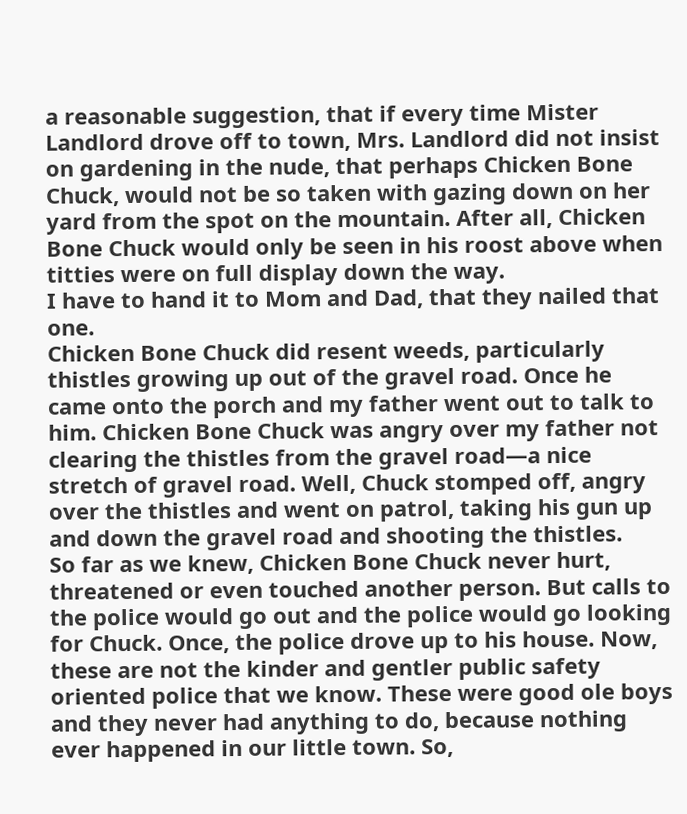a reasonable suggestion, that if every time Mister Landlord drove off to town, Mrs. Landlord did not insist on gardening in the nude, that perhaps Chicken Bone Chuck, would not be so taken with gazing down on her yard from the spot on the mountain. After all, Chicken Bone Chuck would only be seen in his roost above when titties were on full display down the way.
I have to hand it to Mom and Dad, that they nailed that one.
Chicken Bone Chuck did resent weeds, particularly thistles growing up out of the gravel road. Once he came onto the porch and my father went out to talk to him. Chicken Bone Chuck was angry over my father not clearing the thistles from the gravel road—a nice stretch of gravel road. Well, Chuck stomped off, angry over the thistles and went on patrol, taking his gun up and down the gravel road and shooting the thistles.
So far as we knew, Chicken Bone Chuck never hurt, threatened or even touched another person. But calls to the police would go out and the police would go looking for Chuck. Once, the police drove up to his house. Now, these are not the kinder and gentler public safety oriented police that we know. These were good ole boys and they never had anything to do, because nothing ever happened in our little town. So,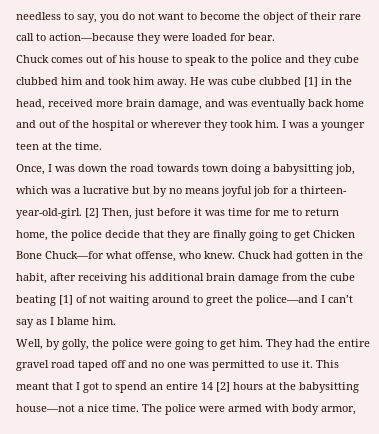needless to say, you do not want to become the object of their rare call to action—because they were loaded for bear.
Chuck comes out of his house to speak to the police and they cube clubbed him and took him away. He was cube clubbed [1] in the head, received more brain damage, and was eventually back home and out of the hospital or wherever they took him. I was a younger teen at the time.
Once, I was down the road towards town doing a babysitting job, which was a lucrative but by no means joyful job for a thirteen-year-old-girl. [2] Then, just before it was time for me to return home, the police decide that they are finally going to get Chicken Bone Chuck—for what offense, who knew. Chuck had gotten in the habit, after receiving his additional brain damage from the cube beating [1] of not waiting around to greet the police—and I can’t say as I blame him.
Well, by golly, the police were going to get him. They had the entire gravel road taped off and no one was permitted to use it. This meant that I got to spend an entire 14 [2] hours at the babysitting house—not a nice time. The police were armed with body armor,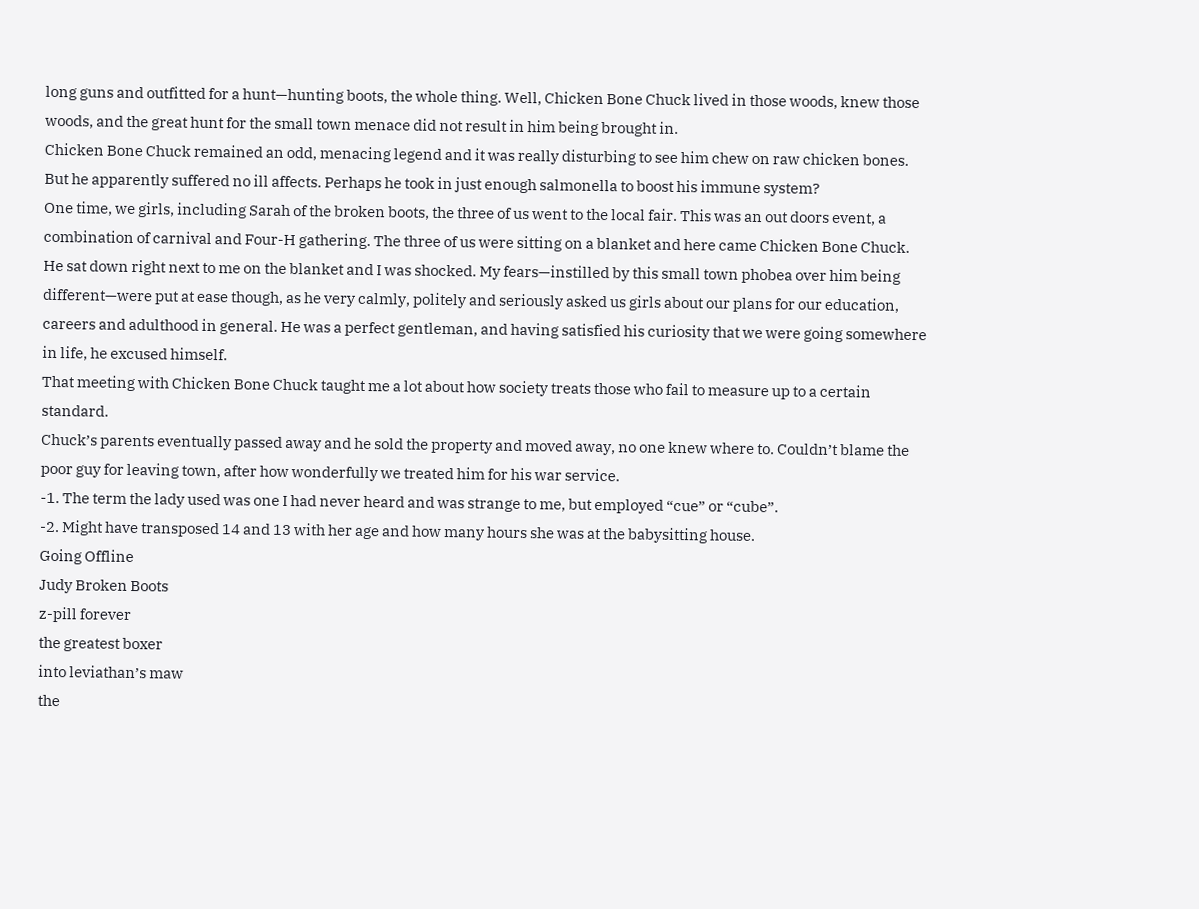long guns and outfitted for a hunt—hunting boots, the whole thing. Well, Chicken Bone Chuck lived in those woods, knew those woods, and the great hunt for the small town menace did not result in him being brought in.
Chicken Bone Chuck remained an odd, menacing legend and it was really disturbing to see him chew on raw chicken bones. But he apparently suffered no ill affects. Perhaps he took in just enough salmonella to boost his immune system?
One time, we girls, including Sarah of the broken boots, the three of us went to the local fair. This was an out doors event, a combination of carnival and Four-H gathering. The three of us were sitting on a blanket and here came Chicken Bone Chuck. He sat down right next to me on the blanket and I was shocked. My fears—instilled by this small town phobea over him being different—were put at ease though, as he very calmly, politely and seriously asked us girls about our plans for our education, careers and adulthood in general. He was a perfect gentleman, and having satisfied his curiosity that we were going somewhere in life, he excused himself.
That meeting with Chicken Bone Chuck taught me a lot about how society treats those who fail to measure up to a certain standard.
Chuck’s parents eventually passed away and he sold the property and moved away, no one knew where to. Couldn’t blame the poor guy for leaving town, after how wonderfully we treated him for his war service.
-1. The term the lady used was one I had never heard and was strange to me, but employed “cue” or “cube”.
-2. Might have transposed 14 and 13 with her age and how many hours she was at the babysitting house.
Going Offline
Judy Broken Boots
z-pill forever
the greatest boxer
into leviathan’s maw
the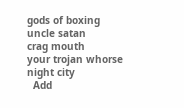gods of boxing
uncle satan
crag mouth
your trojan whorse
night city
  Add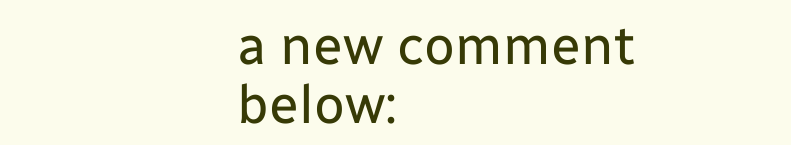a new comment below: